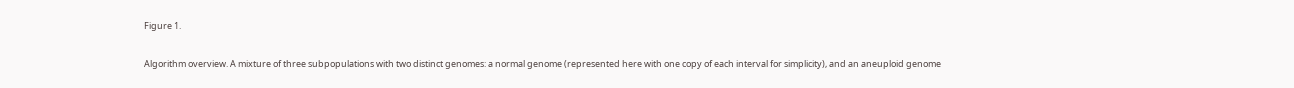Figure 1.

Algorithm overview. A mixture of three subpopulations with two distinct genomes: a normal genome (represented here with one copy of each interval for simplicity), and an aneuploid genome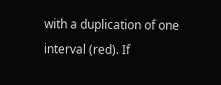with a duplication of one interval (red). If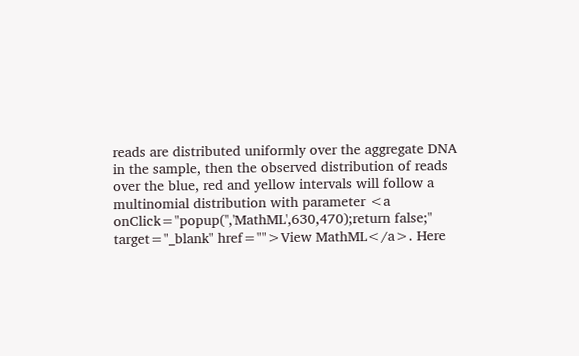reads are distributed uniformly over the aggregate DNA in the sample, then the observed distribution of reads over the blue, red and yellow intervals will follow a multinomial distribution with parameter <a onClick="popup('','MathML',630,470);return false;" target="_blank" href="">View MathML</a>. Here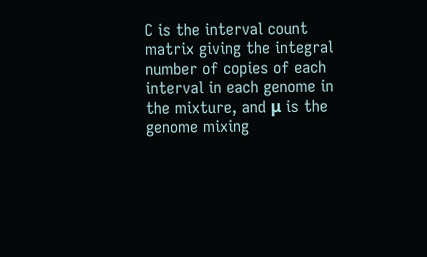C is the interval count matrix giving the integral number of copies of each interval in each genome in the mixture, and μ is the genome mixing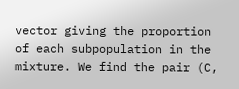vector giving the proportion of each subpopulation in the mixture. We find the pair (C,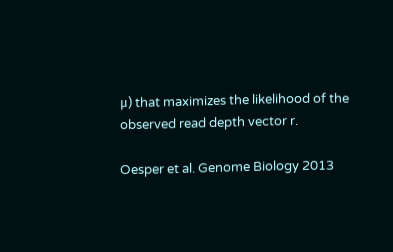μ) that maximizes the likelihood of the observed read depth vector r.

Oesper et al. Genome Biology 2013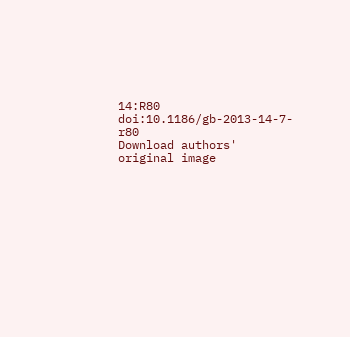14:R80   doi:10.1186/gb-2013-14-7-r80
Download authors' original image